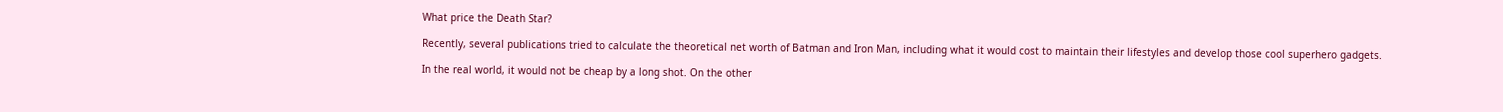What price the Death Star?

Recently, several publications tried to calculate the theoretical net worth of Batman and Iron Man, including what it would cost to maintain their lifestyles and develop those cool superhero gadgets.

In the real world, it would not be cheap by a long shot. On the other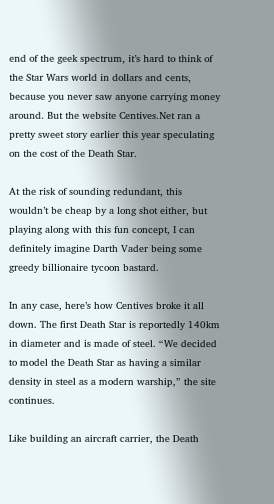end of the geek spectrum, it’s hard to think of the Star Wars world in dollars and cents, because you never saw anyone carrying money around. But the website Centives.Net ran a pretty sweet story earlier this year speculating on the cost of the Death Star.

At the risk of sounding redundant, this wouldn’t be cheap by a long shot either, but playing along with this fun concept, I can definitely imagine Darth Vader being some greedy billionaire tycoon bastard.

In any case, here’s how Centives broke it all down. The first Death Star is reportedly 140km in diameter and is made of steel. “We decided to model the Death Star as having a similar density in steel as a modern warship,” the site continues.

Like building an aircraft carrier, the Death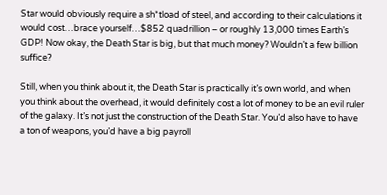Star would obviously require a sh*tload of steel, and according to their calculations it would cost…brace yourself…$852 quadrillion – or roughly 13,000 times Earth’s GDP! Now okay, the Death Star is big, but that much money? Wouldn’t a few billion suffice?

Still, when you think about it, the Death Star is practically it’s own world, and when you think about the overhead, it would definitely cost a lot of money to be an evil ruler of the galaxy. It’s not just the construction of the Death Star. You’d also have to have a ton of weapons, you’d have a big payroll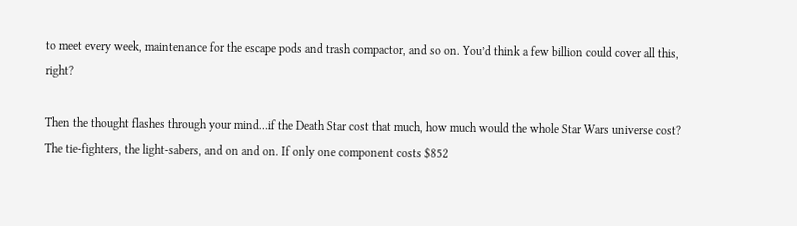to meet every week, maintenance for the escape pods and trash compactor, and so on. You’d think a few billion could cover all this, right?

Then the thought flashes through your mind…if the Death Star cost that much, how much would the whole Star Wars universe cost? The tie-fighters, the light-sabers, and on and on. If only one component costs $852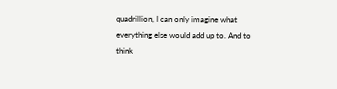quadrillion, I can only imagine what everything else would add up to. And to think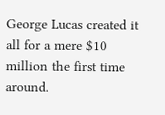George Lucas created it all for a mere $10 million the first time around.